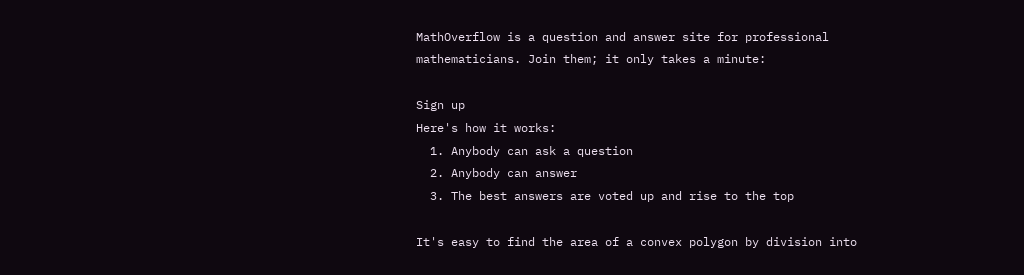MathOverflow is a question and answer site for professional mathematicians. Join them; it only takes a minute:

Sign up
Here's how it works:
  1. Anybody can ask a question
  2. Anybody can answer
  3. The best answers are voted up and rise to the top

It's easy to find the area of a convex polygon by division into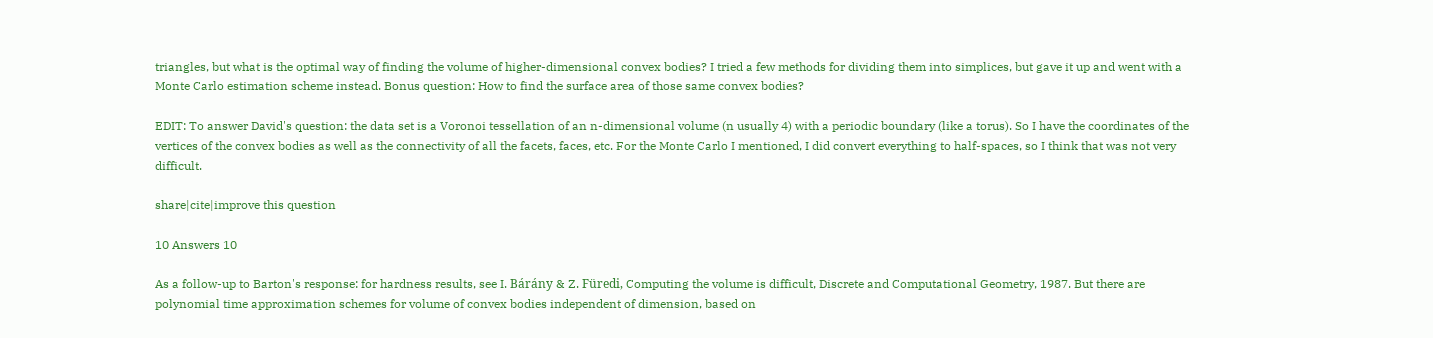triangles, but what is the optimal way of finding the volume of higher-dimensional convex bodies? I tried a few methods for dividing them into simplices, but gave it up and went with a Monte Carlo estimation scheme instead. Bonus question: How to find the surface area of those same convex bodies?

EDIT: To answer David's question: the data set is a Voronoi tessellation of an n-dimensional volume (n usually 4) with a periodic boundary (like a torus). So I have the coordinates of the vertices of the convex bodies as well as the connectivity of all the facets, faces, etc. For the Monte Carlo I mentioned, I did convert everything to half-spaces, so I think that was not very difficult.

share|cite|improve this question

10 Answers 10

As a follow-up to Barton's response: for hardness results, see I. Bárány & Z. Füredi, Computing the volume is difficult, Discrete and Computational Geometry, 1987. But there are polynomial time approximation schemes for volume of convex bodies independent of dimension, based on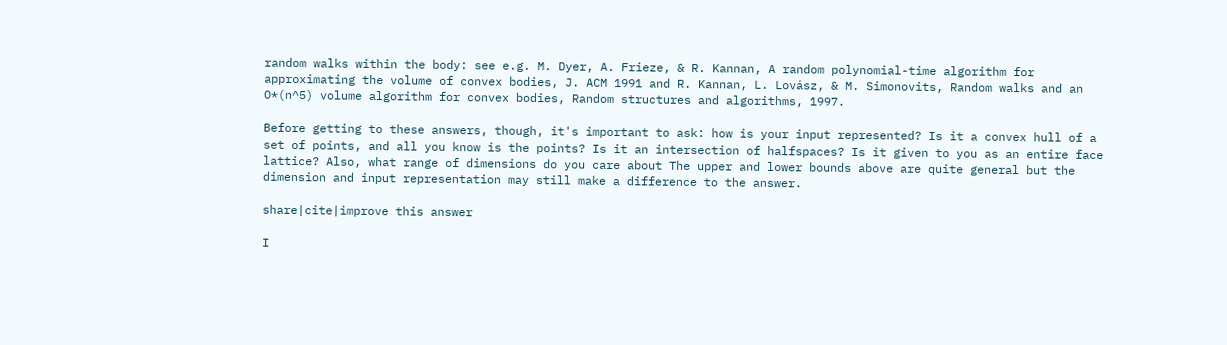random walks within the body: see e.g. M. Dyer, A. Frieze, & R. Kannan, A random polynomial-time algorithm for approximating the volume of convex bodies, J. ACM 1991 and R. Kannan, L. Lovász, & M. Simonovits, Random walks and an O*(n^5) volume algorithm for convex bodies, Random structures and algorithms, 1997.

Before getting to these answers, though, it's important to ask: how is your input represented? Is it a convex hull of a set of points, and all you know is the points? Is it an intersection of halfspaces? Is it given to you as an entire face lattice? Also, what range of dimensions do you care about The upper and lower bounds above are quite general but the dimension and input representation may still make a difference to the answer.

share|cite|improve this answer

I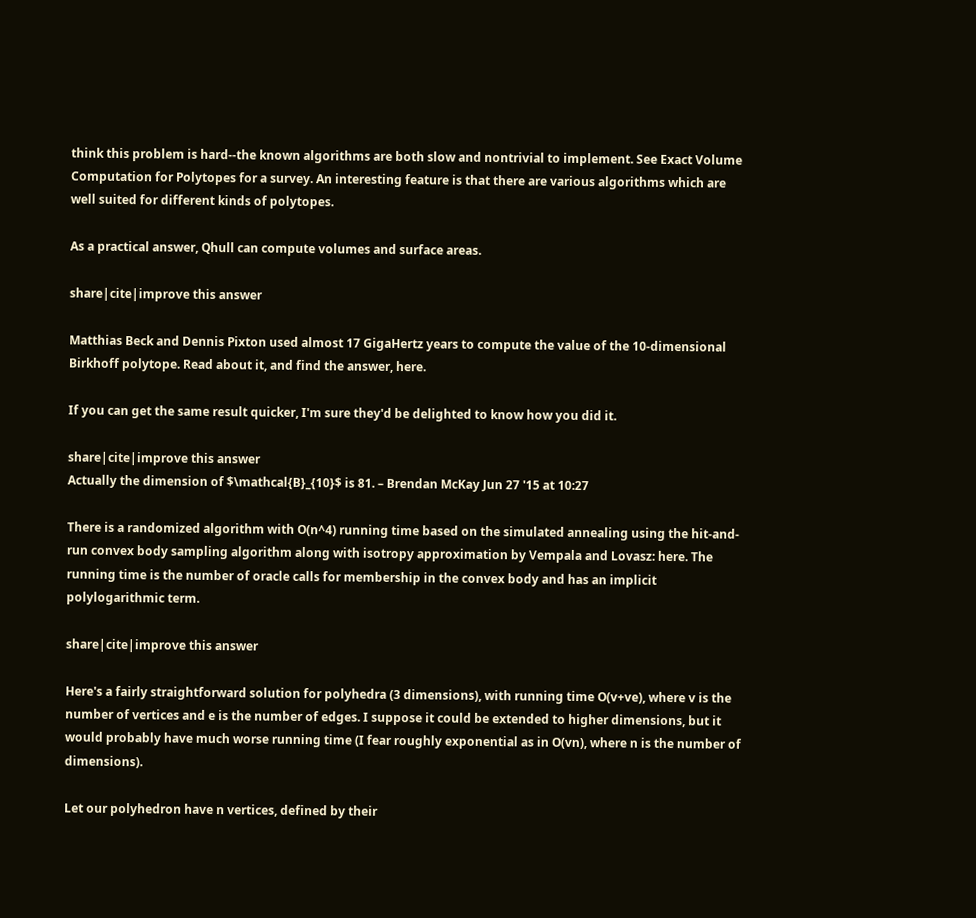think this problem is hard--the known algorithms are both slow and nontrivial to implement. See Exact Volume Computation for Polytopes for a survey. An interesting feature is that there are various algorithms which are well suited for different kinds of polytopes.

As a practical answer, Qhull can compute volumes and surface areas.

share|cite|improve this answer

Matthias Beck and Dennis Pixton used almost 17 GigaHertz years to compute the value of the 10-dimensional Birkhoff polytope. Read about it, and find the answer, here.

If you can get the same result quicker, I'm sure they'd be delighted to know how you did it.

share|cite|improve this answer
Actually the dimension of $\mathcal{B}_{10}$ is 81. – Brendan McKay Jun 27 '15 at 10:27

There is a randomized algorithm with O(n^4) running time based on the simulated annealing using the hit-and-run convex body sampling algorithm along with isotropy approximation by Vempala and Lovasz: here. The running time is the number of oracle calls for membership in the convex body and has an implicit polylogarithmic term.

share|cite|improve this answer

Here's a fairly straightforward solution for polyhedra (3 dimensions), with running time O(v+ve), where v is the number of vertices and e is the number of edges. I suppose it could be extended to higher dimensions, but it would probably have much worse running time (I fear roughly exponential as in O(vn), where n is the number of dimensions).

Let our polyhedron have n vertices, defined by their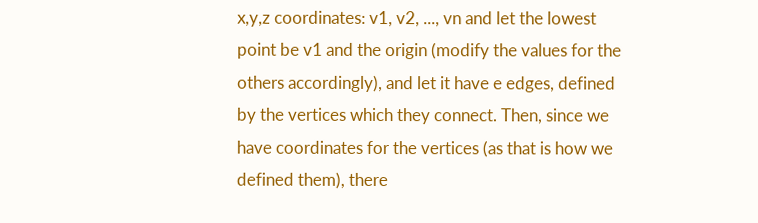x,y,z coordinates: v1, v2, ..., vn and let the lowest point be v1 and the origin (modify the values for the others accordingly), and let it have e edges, defined by the vertices which they connect. Then, since we have coordinates for the vertices (as that is how we defined them), there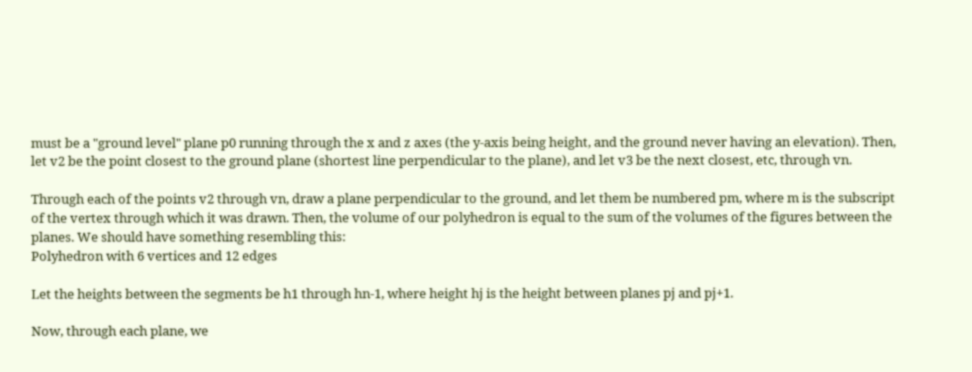must be a "ground level" plane p0 running through the x and z axes (the y-axis being height, and the ground never having an elevation). Then, let v2 be the point closest to the ground plane (shortest line perpendicular to the plane), and let v3 be the next closest, etc, through vn.

Through each of the points v2 through vn, draw a plane perpendicular to the ground, and let them be numbered pm, where m is the subscript of the vertex through which it was drawn. Then, the volume of our polyhedron is equal to the sum of the volumes of the figures between the planes. We should have something resembling this:
Polyhedron with 6 vertices and 12 edges

Let the heights between the segments be h1 through hn-1, where height hj is the height between planes pj and pj+1.

Now, through each plane, we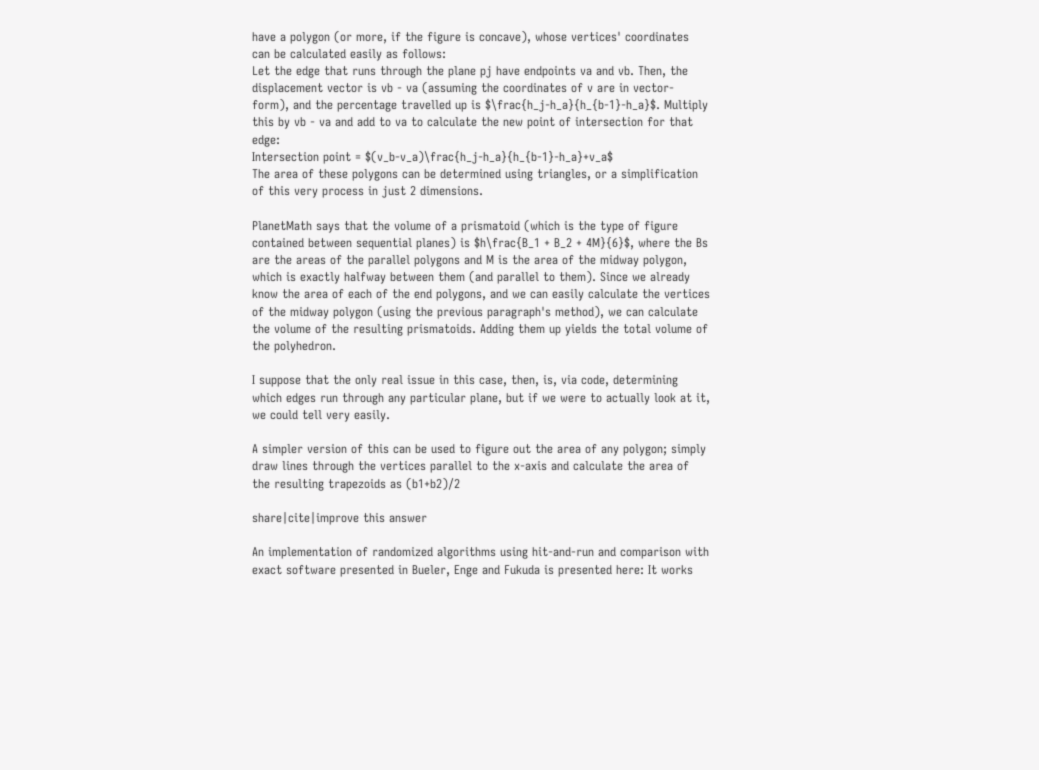have a polygon (or more, if the figure is concave), whose vertices' coordinates can be calculated easily as follows:
Let the edge that runs through the plane pj have endpoints va and vb. Then, the displacement vector is vb - va (assuming the coordinates of v are in vector-form), and the percentage travelled up is $\frac{h_j-h_a}{h_{b-1}-h_a}$. Multiply this by vb - va and add to va to calculate the new point of intersection for that edge:
Intersection point = $(v_b-v_a)\frac{h_j-h_a}{h_{b-1}-h_a}+v_a$
The area of these polygons can be determined using triangles, or a simplification of this very process in just 2 dimensions.

PlanetMath says that the volume of a prismatoid (which is the type of figure contained between sequential planes) is $h\frac{B_1 + B_2 + 4M}{6}$, where the Bs are the areas of the parallel polygons and M is the area of the midway polygon, which is exactly halfway between them (and parallel to them). Since we already know the area of each of the end polygons, and we can easily calculate the vertices of the midway polygon (using the previous paragraph's method), we can calculate the volume of the resulting prismatoids. Adding them up yields the total volume of the polyhedron.

I suppose that the only real issue in this case, then, is, via code, determining which edges run through any particular plane, but if we were to actually look at it, we could tell very easily.

A simpler version of this can be used to figure out the area of any polygon; simply draw lines through the vertices parallel to the x-axis and calculate the area of the resulting trapezoids as (b1+b2)/2

share|cite|improve this answer

An implementation of randomized algorithms using hit-and-run and comparison with exact software presented in Bueler, Enge and Fukuda is presented here: It works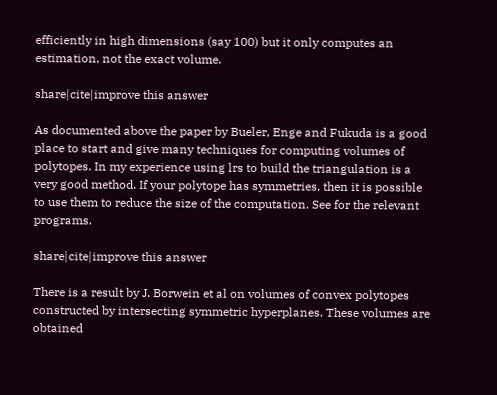efficiently in high dimensions (say 100) but it only computes an estimation, not the exact volume.

share|cite|improve this answer

As documented above the paper by Bueler, Enge and Fukuda is a good place to start and give many techniques for computing volumes of polytopes. In my experience using lrs to build the triangulation is a very good method. If your polytope has symmetries, then it is possible to use them to reduce the size of the computation. See for the relevant programs.

share|cite|improve this answer

There is a result by J. Borwein et al on volumes of convex polytopes constructed by intersecting symmetric hyperplanes. These volumes are obtained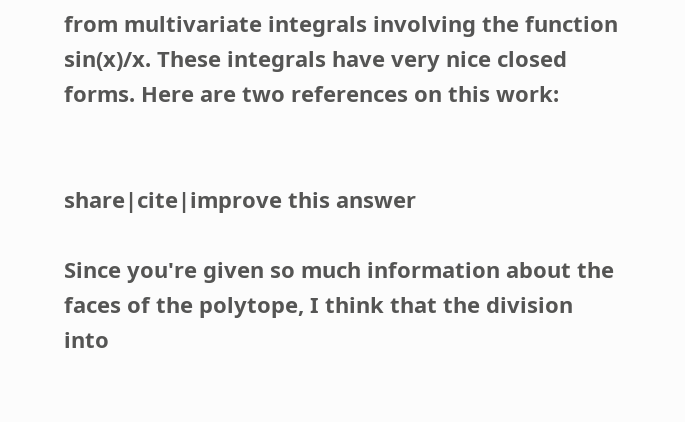from multivariate integrals involving the function sin(x)/x. These integrals have very nice closed forms. Here are two references on this work:


share|cite|improve this answer

Since you're given so much information about the faces of the polytope, I think that the division into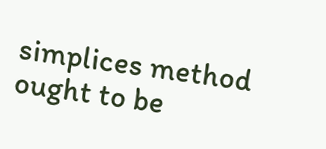simplices method ought to be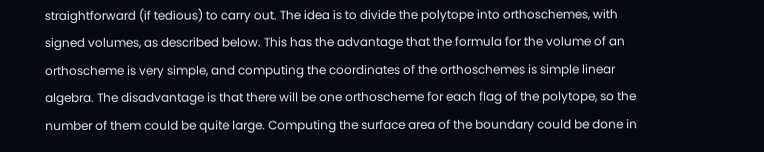straightforward (if tedious) to carry out. The idea is to divide the polytope into orthoschemes, with signed volumes, as described below. This has the advantage that the formula for the volume of an orthoscheme is very simple, and computing the coordinates of the orthoschemes is simple linear algebra. The disadvantage is that there will be one orthoscheme for each flag of the polytope, so the number of them could be quite large. Computing the surface area of the boundary could be done in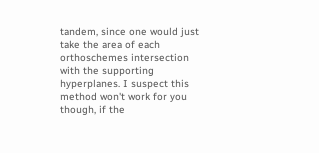tandem, since one would just take the area of each orthoschemes intersection with the supporting hyperplanes. I suspect this method won't work for you though, if the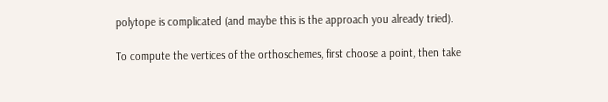polytope is complicated (and maybe this is the approach you already tried).

To compute the vertices of the orthoschemes, first choose a point, then take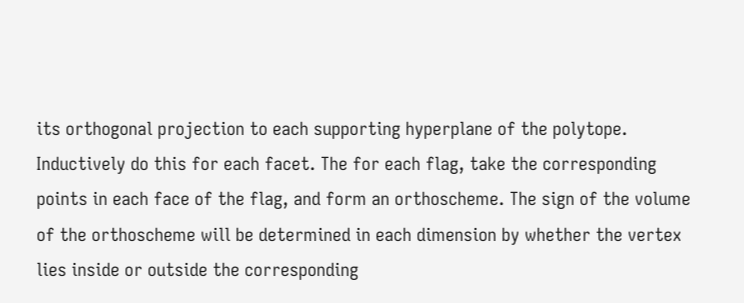its orthogonal projection to each supporting hyperplane of the polytope. Inductively do this for each facet. The for each flag, take the corresponding points in each face of the flag, and form an orthoscheme. The sign of the volume of the orthoscheme will be determined in each dimension by whether the vertex lies inside or outside the corresponding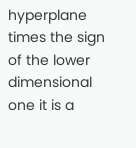hyperplane times the sign of the lower dimensional one it is a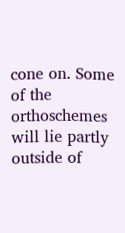cone on. Some of the orthoschemes will lie partly outside of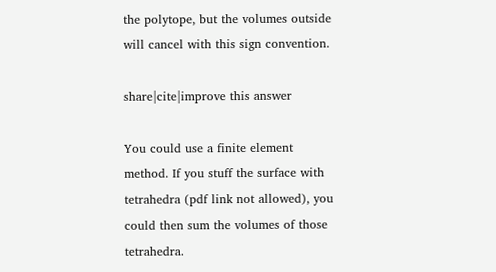the polytope, but the volumes outside will cancel with this sign convention.

share|cite|improve this answer

You could use a finite element method. If you stuff the surface with tetrahedra (pdf link not allowed), you could then sum the volumes of those tetrahedra.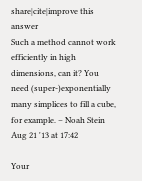share|cite|improve this answer
Such a method cannot work efficiently in high dimensions, can it? You need (super-)exponentially many simplices to fill a cube, for example. – Noah Stein Aug 21 '13 at 17:42

Your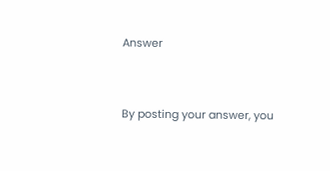Answer


By posting your answer, you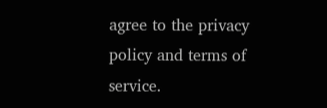agree to the privacy policy and terms of service.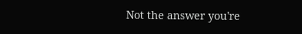Not the answer you're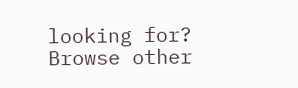looking for? Browse other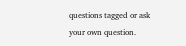questions tagged or ask your own question.